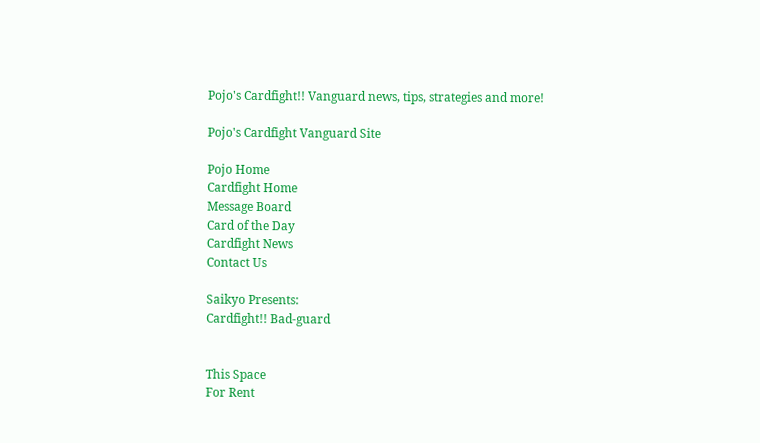Pojo's Cardfight!! Vanguard news, tips, strategies and more!

Pojo's Cardfight Vanguard Site

Pojo Home
Cardfight Home
Message Board
Card of the Day
Cardfight News
Contact Us

Saikyo Presents:
Cardfight!! Bad-guard


This Space
For Rent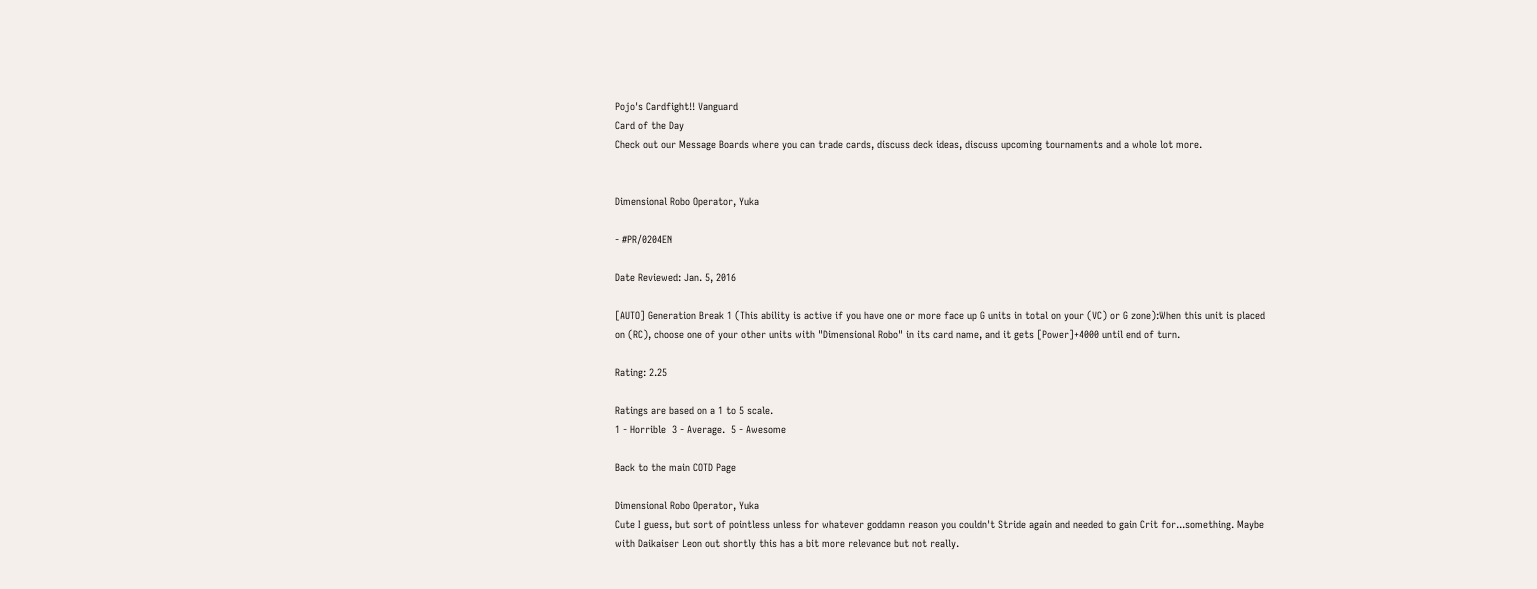Pojo's Cardfight!! Vanguard
Card of the Day
Check out our Message Boards where you can trade cards, discuss deck ideas, discuss upcoming tournaments and a whole lot more.


Dimensional Robo Operator, Yuka

- #PR/0204EN

Date Reviewed: Jan. 5, 2016

[AUTO] Generation Break 1 (This ability is active if you have one or more face up G units in total on your (VC) or G zone):When this unit is placed on (RC), choose one of your other units with "Dimensional Robo" in its card name, and it gets [Power]+4000 until end of turn.

Rating: 2.25

Ratings are based on a 1 to 5 scale.
1 - Horrible  3 - Average.  5 - Awesome

Back to the main COTD Page

Dimensional Robo Operator, Yuka
Cute I guess, but sort of pointless unless for whatever goddamn reason you couldn't Stride again and needed to gain Crit for...something. Maybe with Daikaiser Leon out shortly this has a bit more relevance but not really.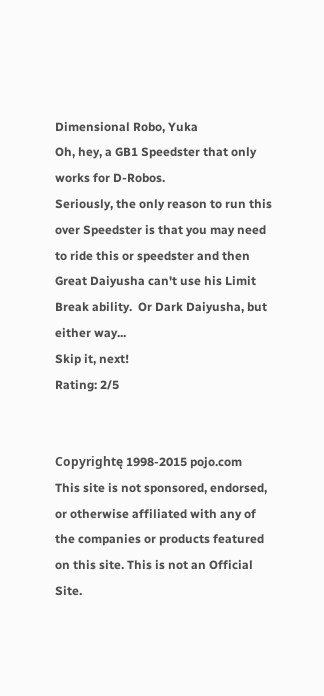Dimensional Robo, Yuka
Oh, hey, a GB1 Speedster that only works for D-Robos.
Seriously, the only reason to run this over Speedster is that you may need to ride this or speedster and then Great Daiyusha can't use his Limit Break ability.  Or Dark Daiyusha, but either way...
Skip it, next!
Rating: 2/5


Copyrightę 1998-2015 pojo.com
This site is not sponsored, endorsed, or otherwise affiliated with any of the companies or products featured on this site. This is not an Official Site.